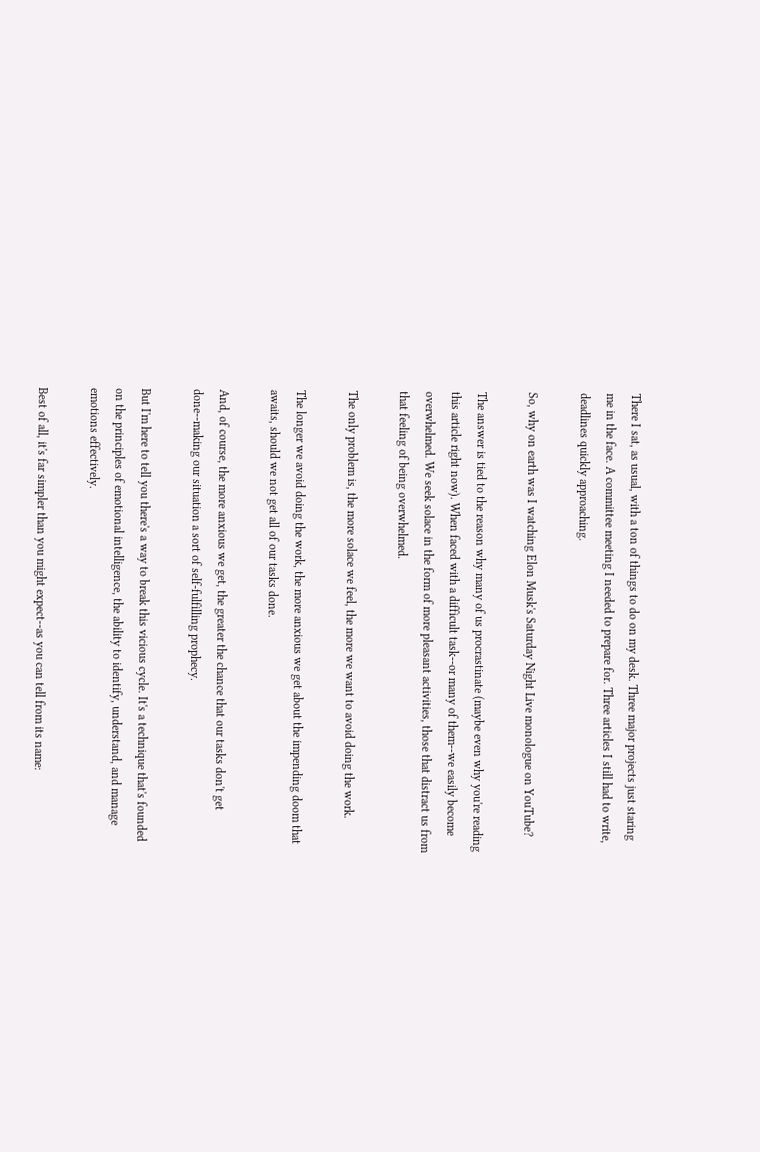There I sat, as usual, with a ton of things to do on my desk. Three major projects just staring me in the face. A committee meeting I needed to prepare for. Three articles I still had to write, deadlines quickly approaching.

So, why on earth was I watching Elon Musk's Saturday Night Live monologue on YouTube?

The answer is tied to the reason why many of us procrastinate (maybe even why you're reading this article right now). When faced with a difficult task--or many of them--we easily become overwhelmed. We seek solace in the form of more pleasant activities, those that distract us from that feeling of being overwhelmed.

The only problem is, the more solace we feel, the more we want to avoid doing the work.

The longer we avoid doing the work, the more anxious we get about the impending doom that awaits, should we not get all of our tasks done.

And, of course, the more anxious we get, the greater the chance that our tasks don't get done--making our situation a sort of self-fulfilling prophecy.

But I'm here to tell you there's a way to break this vicious cycle. It's a technique that's founded on the principles of emotional intelligence, the ability to identify, understand, and manage emotions effectively.

Best of all, it's far simpler than you might expect--as you can tell from its name: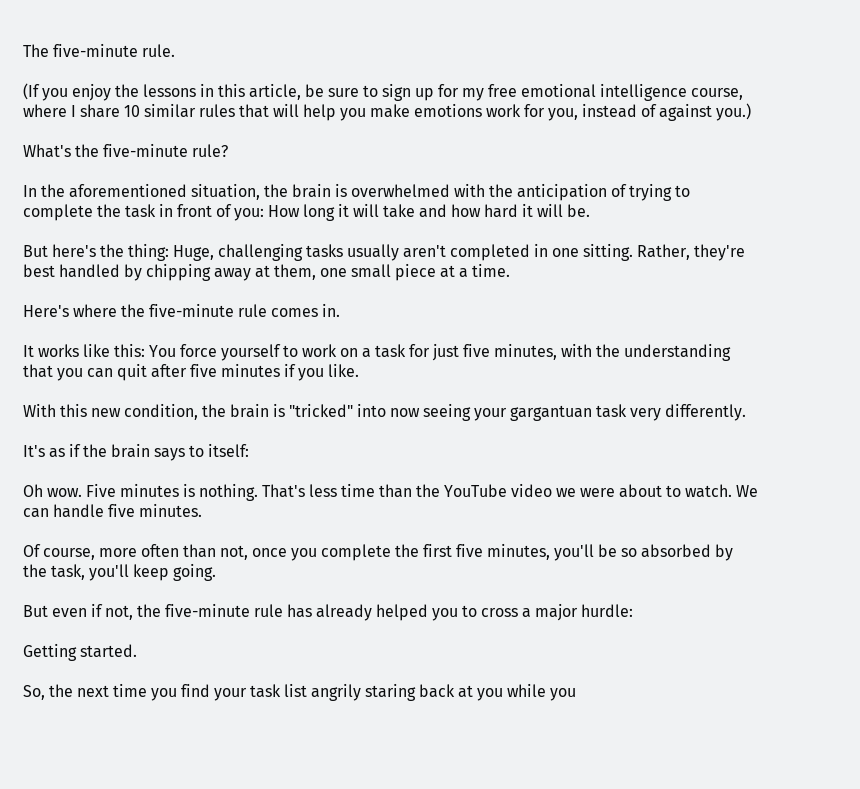The five-minute rule.

(If you enjoy the lessons in this article, be sure to sign up for my free emotional intelligence course, where I share 10 similar rules that will help you make emotions work for you, instead of against you.)

What's the five-minute rule?

In the aforementioned situation, the brain is overwhelmed with the anticipation of trying to complete the task in front of you: How long it will take and how hard it will be.

But here's the thing: Huge, challenging tasks usually aren't completed in one sitting. Rather, they're best handled by chipping away at them, one small piece at a time.

Here's where the five-minute rule comes in.

It works like this: You force yourself to work on a task for just five minutes, with the understanding that you can quit after five minutes if you like.

With this new condition, the brain is "tricked" into now seeing your gargantuan task very differently.

It's as if the brain says to itself:

Oh wow. Five minutes is nothing. That's less time than the YouTube video we were about to watch. We can handle five minutes.

Of course, more often than not, once you complete the first five minutes, you'll be so absorbed by the task, you'll keep going.

But even if not, the five-minute rule has already helped you to cross a major hurdle:

Getting started.

So, the next time you find your task list angrily staring back at you while you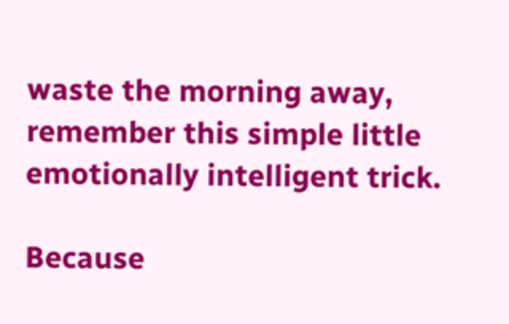waste the morning away, remember this simple little emotionally intelligent trick.

Because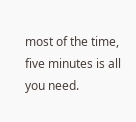most of the time, five minutes is all you need.